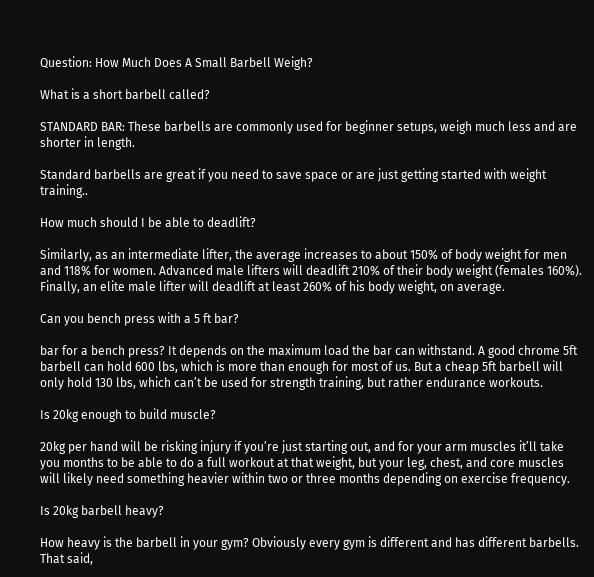Question: How Much Does A Small Barbell Weigh?

What is a short barbell called?

STANDARD BAR: These barbells are commonly used for beginner setups, weigh much less and are shorter in length.

Standard barbells are great if you need to save space or are just getting started with weight training..

How much should I be able to deadlift?

Similarly, as an intermediate lifter, the average increases to about 150% of body weight for men and 118% for women. Advanced male lifters will deadlift 210% of their body weight (females 160%). Finally, an elite male lifter will deadlift at least 260% of his body weight, on average.

Can you bench press with a 5 ft bar?

bar for a bench press? It depends on the maximum load the bar can withstand. A good chrome 5ft barbell can hold 600 lbs, which is more than enough for most of us. But a cheap 5ft barbell will only hold 130 lbs, which can’t be used for strength training, but rather endurance workouts.

Is 20kg enough to build muscle?

20kg per hand will be risking injury if you’re just starting out, and for your arm muscles it’ll take you months to be able to do a full workout at that weight, but your leg, chest, and core muscles will likely need something heavier within two or three months depending on exercise frequency.

Is 20kg barbell heavy?

How heavy is the barbell in your gym? Obviously every gym is different and has different barbells. That said,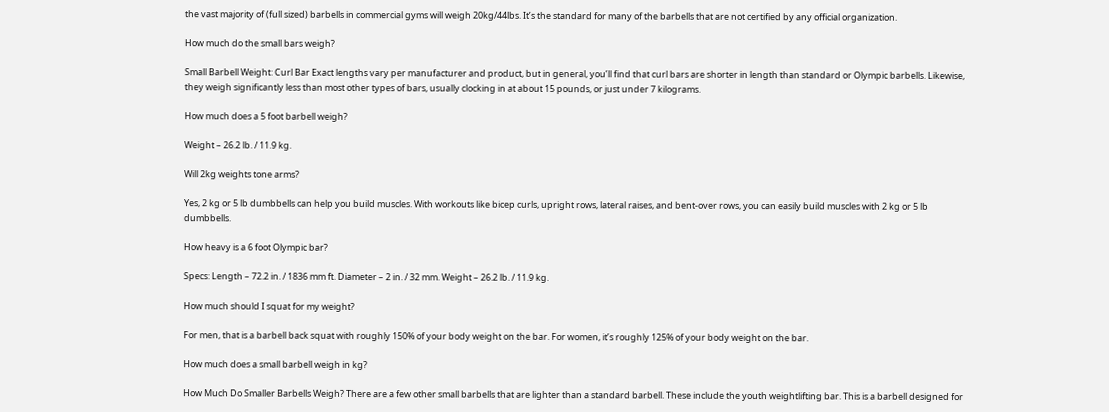the vast majority of (full sized) barbells in commercial gyms will weigh 20kg/44lbs. It’s the standard for many of the barbells that are not certified by any official organization.

How much do the small bars weigh?

Small Barbell Weight: Curl Bar Exact lengths vary per manufacturer and product, but in general, you’ll find that curl bars are shorter in length than standard or Olympic barbells. Likewise, they weigh significantly less than most other types of bars, usually clocking in at about 15 pounds, or just under 7 kilograms.

How much does a 5 foot barbell weigh?

Weight – 26.2 lb. / 11.9 kg.

Will 2kg weights tone arms?

Yes, 2 kg or 5 lb dumbbells can help you build muscles. With workouts like bicep curls, upright rows, lateral raises, and bent-over rows, you can easily build muscles with 2 kg or 5 lb dumbbells.

How heavy is a 6 foot Olympic bar?

Specs: Length – 72.2 in. / 1836 mm ft. Diameter – 2 in. / 32 mm. Weight – 26.2 lb. / 11.9 kg.

How much should I squat for my weight?

For men, that is a barbell back squat with roughly 150% of your body weight on the bar. For women, it’s roughly 125% of your body weight on the bar.

How much does a small barbell weigh in kg?

How Much Do Smaller Barbells Weigh? There are a few other small barbells that are lighter than a standard barbell. These include the youth weightlifting bar. This is a barbell designed for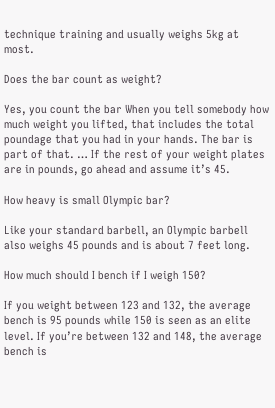technique training and usually weighs 5kg at most.

Does the bar count as weight?

Yes, you count the bar When you tell somebody how much weight you lifted, that includes the total poundage that you had in your hands. The bar is part of that. … If the rest of your weight plates are in pounds, go ahead and assume it’s 45.

How heavy is small Olympic bar?

Like your standard barbell, an Olympic barbell also weighs 45 pounds and is about 7 feet long.

How much should I bench if I weigh 150?

If you weight between 123 and 132, the average bench is 95 pounds while 150 is seen as an elite level. If you’re between 132 and 148, the average bench is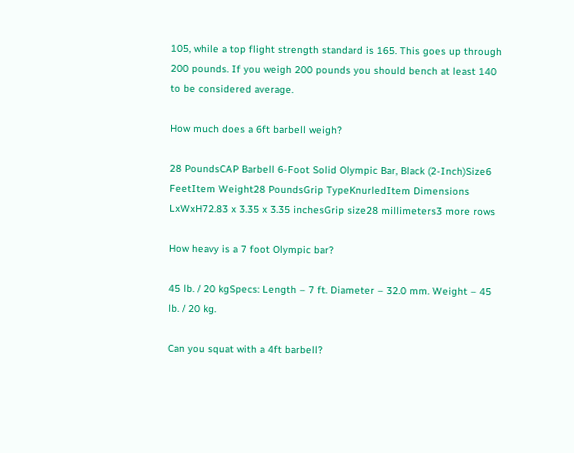105, while a top flight strength standard is 165. This goes up through 200 pounds. If you weigh 200 pounds you should bench at least 140 to be considered average.

How much does a 6ft barbell weigh?

28 PoundsCAP Barbell 6-Foot Solid Olympic Bar, Black (2-Inch)Size6 FeetItem Weight28 PoundsGrip TypeKnurledItem Dimensions LxWxH72.83 x 3.35 x 3.35 inchesGrip size28 millimeters3 more rows

How heavy is a 7 foot Olympic bar?

45 lb. / 20 kgSpecs: Length – 7 ft. Diameter – 32.0 mm. Weight – 45 lb. / 20 kg.

Can you squat with a 4ft barbell?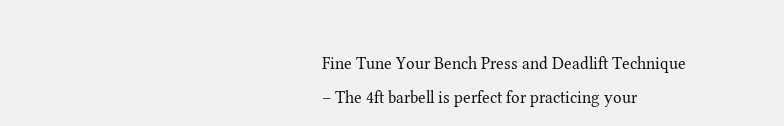Fine Tune Your Bench Press and Deadlift Technique – The 4ft barbell is perfect for practicing your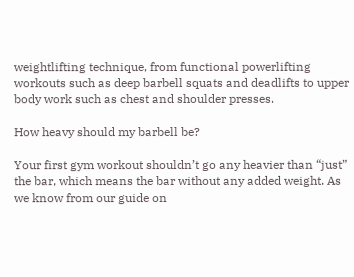weightlifting technique, from functional powerlifting workouts such as deep barbell squats and deadlifts to upper body work such as chest and shoulder presses.

How heavy should my barbell be?

Your first gym workout shouldn’t go any heavier than “just” the bar, which means the bar without any added weight. As we know from our guide on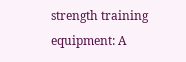strength training equipment: A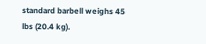standard barbell weighs 45 lbs (20.4 kg).